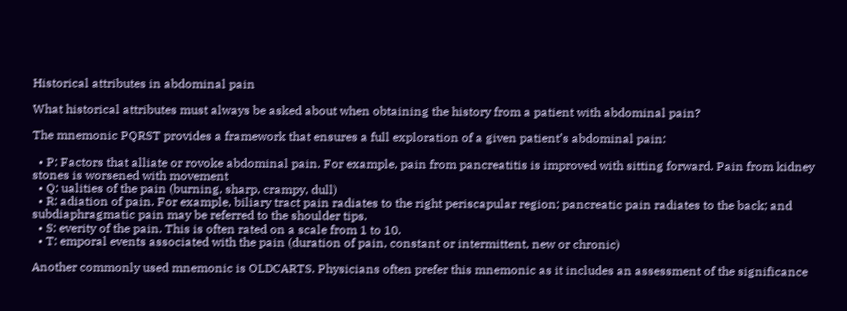Historical attributes in abdominal pain

What historical attributes must always be asked about when obtaining the history from a patient with abdominal pain?

The mnemonic PQRST provides a framework that ensures a full exploration of a given patient’s abdominal pain:

  • P: Factors that alliate or rovoke abdominal pain. For example, pain from pancreatitis is improved with sitting forward. Pain from kidney stones is worsened with movement
  • Q: ualities of the pain (burning, sharp, crampy, dull)
  • R: adiation of pain. For example, biliary tract pain radiates to the right periscapular region; pancreatic pain radiates to the back; and subdiaphragmatic pain may be referred to the shoulder tips.
  • S: everity of the pain. This is often rated on a scale from 1 to 10.
  • T: emporal events associated with the pain (duration of pain, constant or intermittent, new or chronic)

Another commonly used mnemonic is OLDCARTS. Physicians often prefer this mnemonic as it includes an assessment of the significance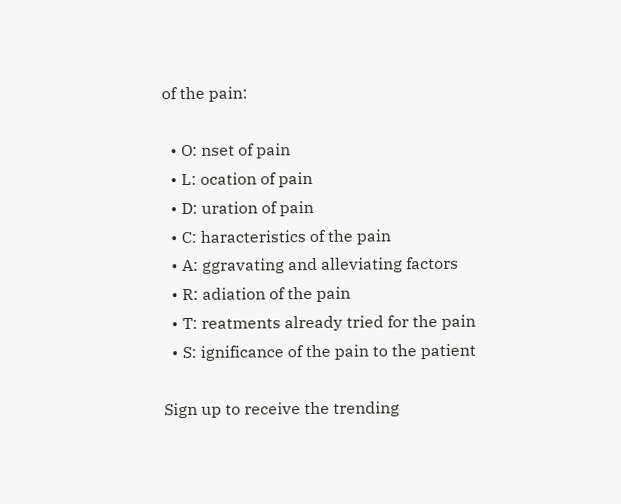of the pain:

  • O: nset of pain
  • L: ocation of pain
  • D: uration of pain
  • C: haracteristics of the pain
  • A: ggravating and alleviating factors
  • R: adiation of the pain
  • T: reatments already tried for the pain
  • S: ignificance of the pain to the patient

Sign up to receive the trending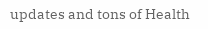updates and tons of Health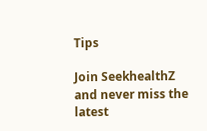Tips

Join SeekhealthZ and never miss the latest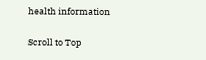health information

Scroll to Top